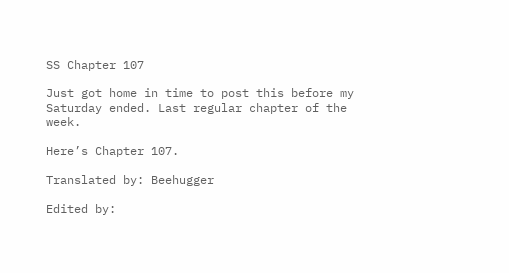SS Chapter 107

Just got home in time to post this before my Saturday ended. Last regular chapter of the week.

Here’s Chapter 107.

Translated by: Beehugger

Edited by: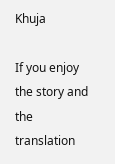Khuja

If you enjoy the story and the translation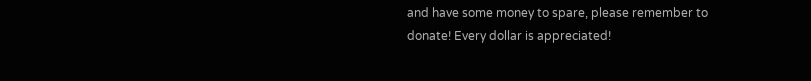and have some money to spare, please remember to donate! Every dollar is appreciated!